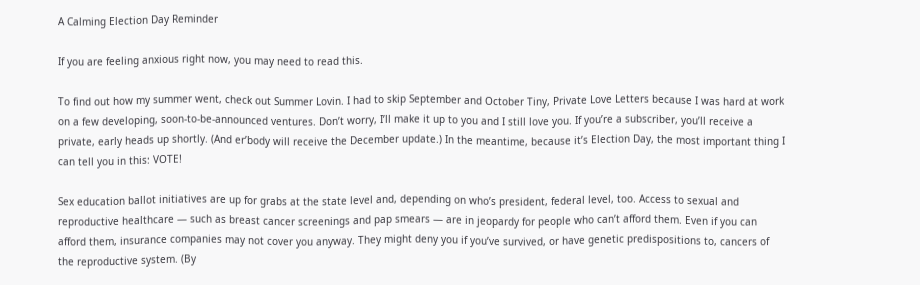A Calming Election Day Reminder

If you are feeling anxious right now, you may need to read this.

To find out how my summer went, check out Summer Lovin. I had to skip September and October Tiny, Private Love Letters because I was hard at work on a few developing, soon-to-be-announced ventures. Don’t worry, I’ll make it up to you and I still love you. If you’re a subscriber, you’ll receive a private, early heads up shortly. (And er’body will receive the December update.) In the meantime, because it’s Election Day, the most important thing I can tell you in this: VOTE!

Sex education ballot initiatives are up for grabs at the state level and, depending on who’s president, federal level, too. Access to sexual and reproductive healthcare — such as breast cancer screenings and pap smears — are in jeopardy for people who can’t afford them. Even if you can afford them, insurance companies may not cover you anyway. They might deny you if you’ve survived, or have genetic predispositions to, cancers of the reproductive system. (By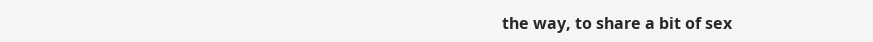the way, to share a bit of sex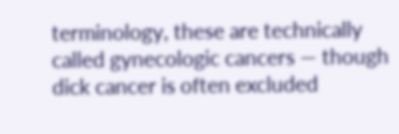terminology, these are technically called gynecologic cancers — though dick cancer is often excluded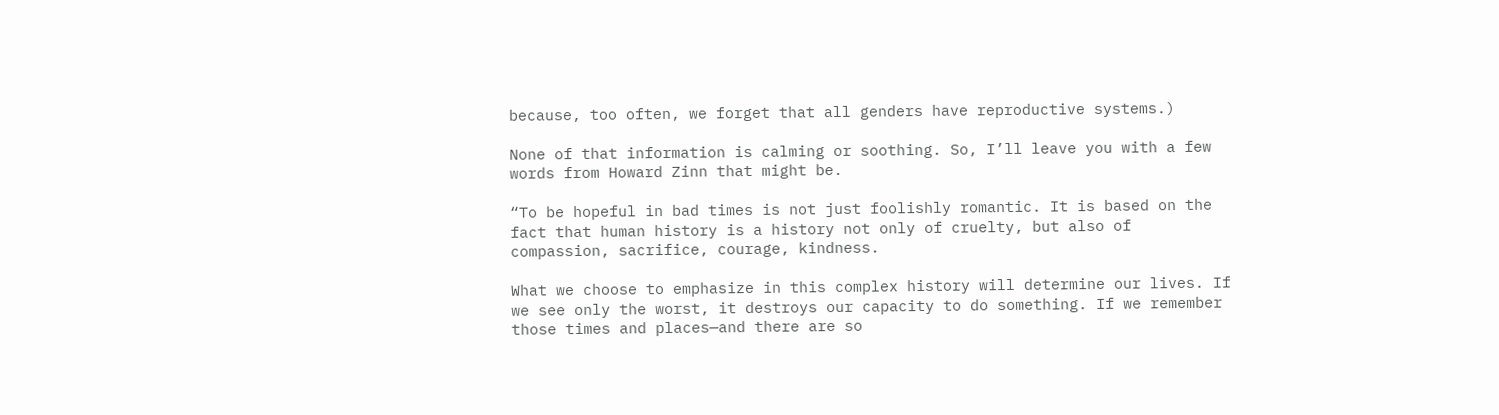because, too often, we forget that all genders have reproductive systems.)

None of that information is calming or soothing. So, I’ll leave you with a few words from Howard Zinn that might be.

“To be hopeful in bad times is not just foolishly romantic. It is based on the fact that human history is a history not only of cruelty, but also of compassion, sacrifice, courage, kindness.

What we choose to emphasize in this complex history will determine our lives. If we see only the worst, it destroys our capacity to do something. If we remember those times and places—and there are so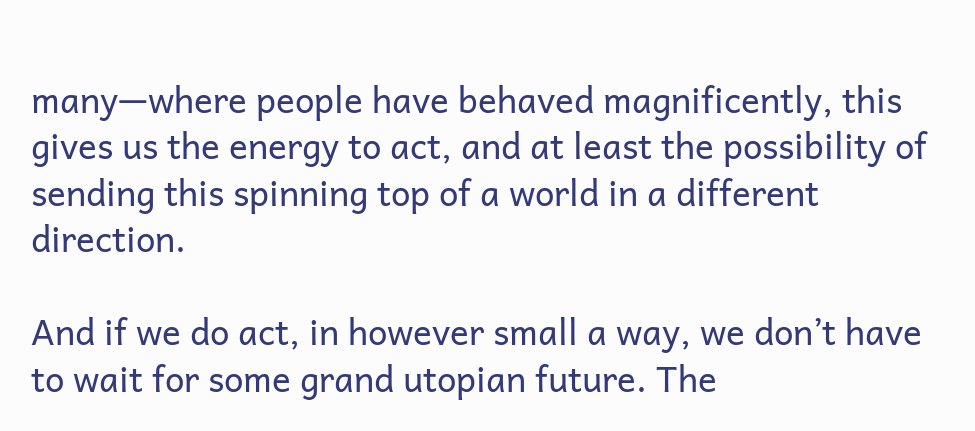many—where people have behaved magnificently, this gives us the energy to act, and at least the possibility of sending this spinning top of a world in a different direction.

And if we do act, in however small a way, we don’t have to wait for some grand utopian future. The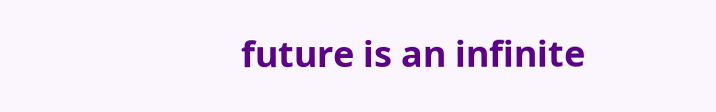future is an infinite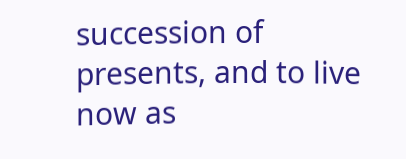succession of presents, and to live now as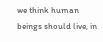we think human beings should live, in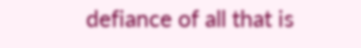defiance of all that is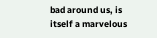bad around us, is itself a marvelous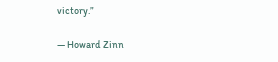victory.”

— Howard Zinn